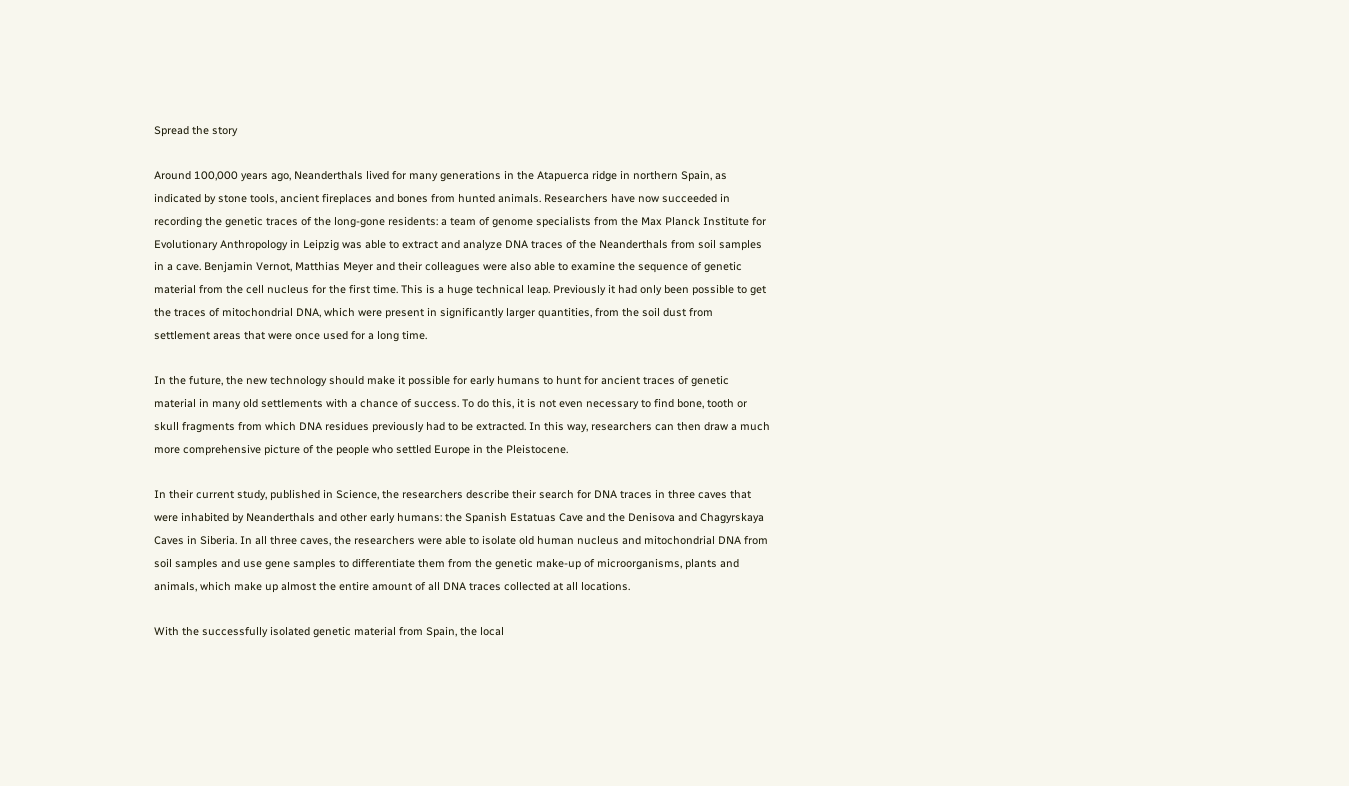Spread the story

Around 100,000 years ago, Neanderthals lived for many generations in the Atapuerca ridge in northern Spain, as indicated by stone tools, ancient fireplaces and bones from hunted animals. Researchers have now succeeded in recording the genetic traces of the long-gone residents: a team of genome specialists from the Max Planck Institute for Evolutionary Anthropology in Leipzig was able to extract and analyze DNA traces of the Neanderthals from soil samples in a cave. Benjamin Vernot, Matthias Meyer and their colleagues were also able to examine the sequence of genetic material from the cell nucleus for the first time. This is a huge technical leap. Previously it had only been possible to get the traces of mitochondrial DNA, which were present in significantly larger quantities, from the soil dust from settlement areas that were once used for a long time.

In the future, the new technology should make it possible for early humans to hunt for ancient traces of genetic material in many old settlements with a chance of success. To do this, it is not even necessary to find bone, tooth or skull fragments from which DNA residues previously had to be extracted. In this way, researchers can then draw a much more comprehensive picture of the people who settled Europe in the Pleistocene.

In their current study, published in Science, the researchers describe their search for DNA traces in three caves that were inhabited by Neanderthals and other early humans: the Spanish Estatuas Cave and the Denisova and Chagyrskaya Caves in Siberia. In all three caves, the researchers were able to isolate old human nucleus and mitochondrial DNA from soil samples and use gene samples to differentiate them from the genetic make-up of microorganisms, plants and animals, which make up almost the entire amount of all DNA traces collected at all locations.

With the successfully isolated genetic material from Spain, the local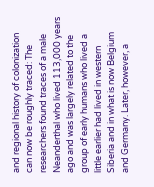and regional history of colonization can now be roughly traced: The researchers found traces of a male Neanderthal who lived 113,000 years ago and was largely related to the group of early humans who lived a little earlier had lived in western Siberia and in what is now Belgium and Germany. Later, however, a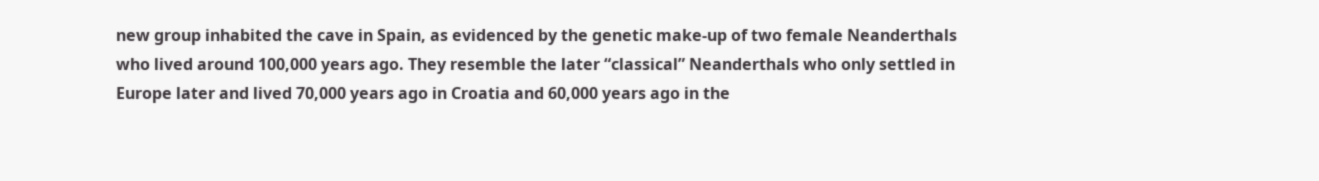new group inhabited the cave in Spain, as evidenced by the genetic make-up of two female Neanderthals who lived around 100,000 years ago. They resemble the later “classical” Neanderthals who only settled in Europe later and lived 70,000 years ago in Croatia and 60,000 years ago in the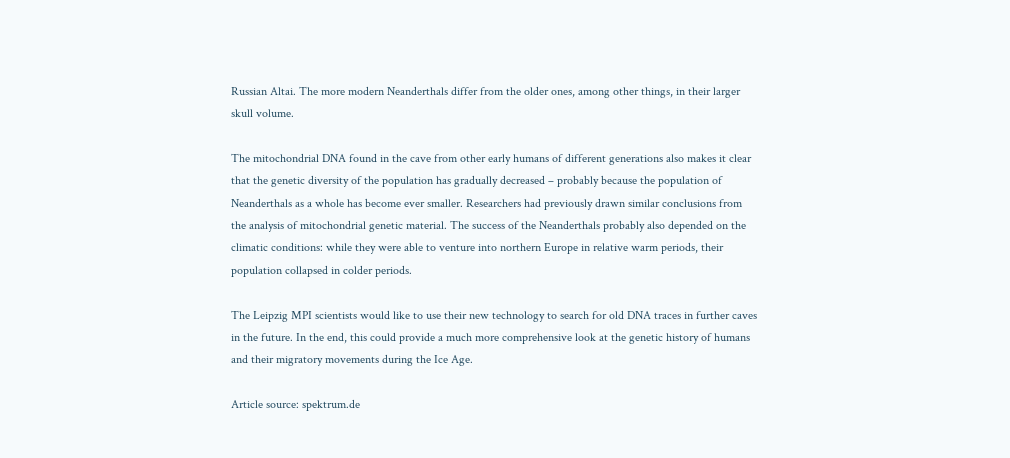Russian Altai. The more modern Neanderthals differ from the older ones, among other things, in their larger skull volume.

The mitochondrial DNA found in the cave from other early humans of different generations also makes it clear that the genetic diversity of the population has gradually decreased – probably because the population of Neanderthals as a whole has become ever smaller. Researchers had previously drawn similar conclusions from the analysis of mitochondrial genetic material. The success of the Neanderthals probably also depended on the climatic conditions: while they were able to venture into northern Europe in relative warm periods, their population collapsed in colder periods.

The Leipzig MPI scientists would like to use their new technology to search for old DNA traces in further caves in the future. In the end, this could provide a much more comprehensive look at the genetic history of humans and their migratory movements during the Ice Age.

Article source: spektrum.de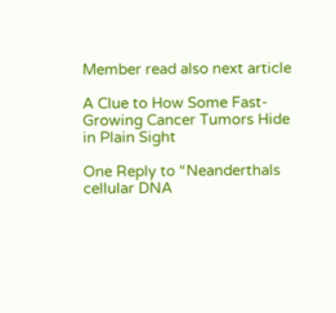Member read also next article

A Clue to How Some Fast-Growing Cancer Tumors Hide in Plain Sight

One Reply to “Neanderthals cellular DNA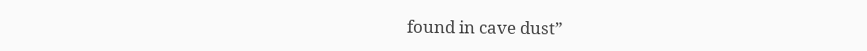found in cave dust”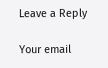Leave a Reply

Your email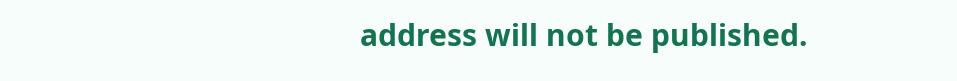address will not be published.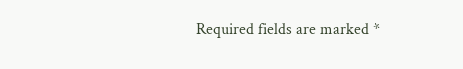Required fields are marked *